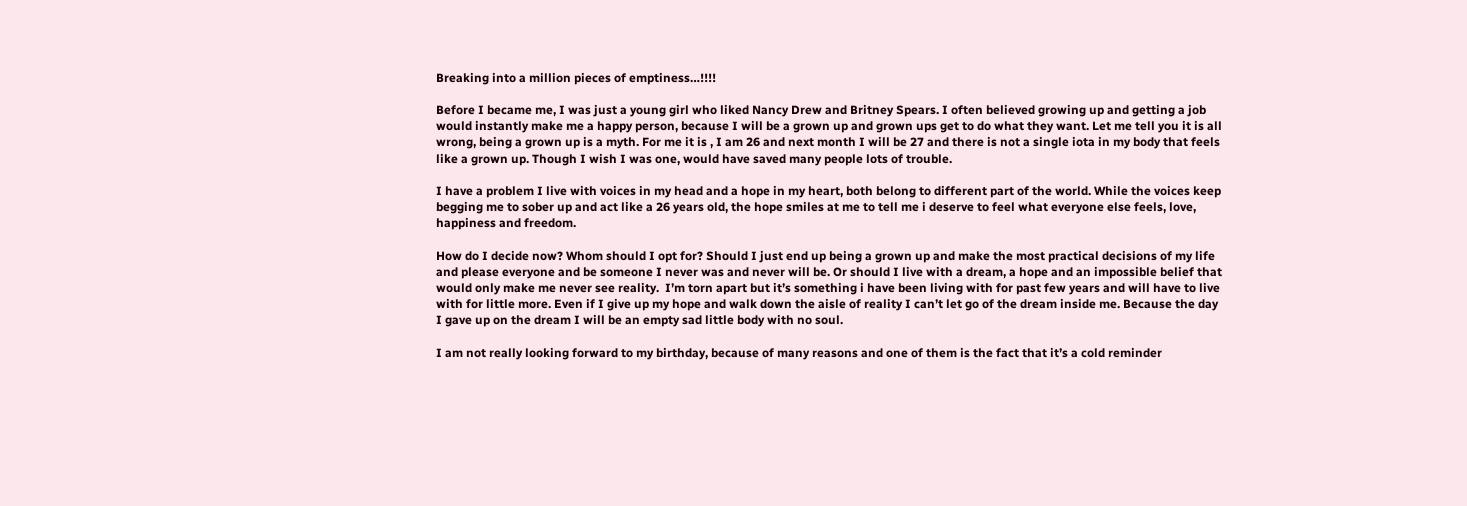Breaking into a million pieces of emptiness…!!!!

Before I became me, I was just a young girl who liked Nancy Drew and Britney Spears. I often believed growing up and getting a job would instantly make me a happy person, because I will be a grown up and grown ups get to do what they want. Let me tell you it is all wrong, being a grown up is a myth. For me it is , I am 26 and next month I will be 27 and there is not a single iota in my body that feels like a grown up. Though I wish I was one, would have saved many people lots of trouble.

I have a problem I live with voices in my head and a hope in my heart, both belong to different part of the world. While the voices keep begging me to sober up and act like a 26 years old, the hope smiles at me to tell me i deserve to feel what everyone else feels, love, happiness and freedom.

How do I decide now? Whom should I opt for? Should I just end up being a grown up and make the most practical decisions of my life and please everyone and be someone I never was and never will be. Or should I live with a dream, a hope and an impossible belief that would only make me never see reality.  I’m torn apart but it’s something i have been living with for past few years and will have to live with for little more. Even if I give up my hope and walk down the aisle of reality I can’t let go of the dream inside me. Because the day I gave up on the dream I will be an empty sad little body with no soul.

I am not really looking forward to my birthday, because of many reasons and one of them is the fact that it’s a cold reminder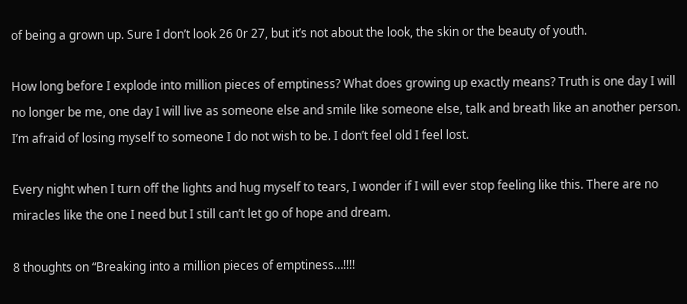of being a grown up. Sure I don’t look 26 0r 27, but it’s not about the look, the skin or the beauty of youth.

How long before I explode into million pieces of emptiness? What does growing up exactly means? Truth is one day I will no longer be me, one day I will live as someone else and smile like someone else, talk and breath like an another person. I’m afraid of losing myself to someone I do not wish to be. I don’t feel old I feel lost.

Every night when I turn off the lights and hug myself to tears, I wonder if I will ever stop feeling like this. There are no miracles like the one I need but I still can’t let go of hope and dream.

8 thoughts on “Breaking into a million pieces of emptiness…!!!!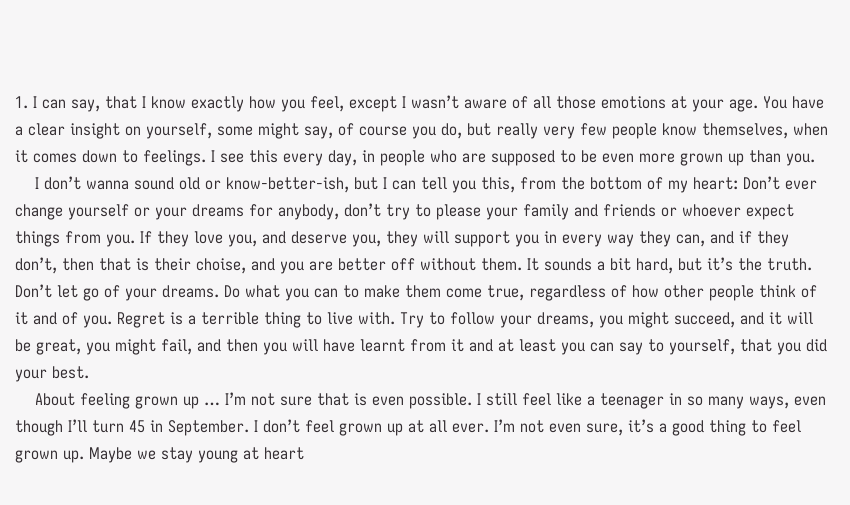1. I can say, that I know exactly how you feel, except I wasn’t aware of all those emotions at your age. You have a clear insight on yourself, some might say, of course you do, but really very few people know themselves, when it comes down to feelings. I see this every day, in people who are supposed to be even more grown up than you.
    I don’t wanna sound old or know-better-ish, but I can tell you this, from the bottom of my heart: Don’t ever change yourself or your dreams for anybody, don’t try to please your family and friends or whoever expect things from you. If they love you, and deserve you, they will support you in every way they can, and if they don’t, then that is their choise, and you are better off without them. It sounds a bit hard, but it’s the truth. Don’t let go of your dreams. Do what you can to make them come true, regardless of how other people think of it and of you. Regret is a terrible thing to live with. Try to follow your dreams, you might succeed, and it will be great, you might fail, and then you will have learnt from it and at least you can say to yourself, that you did your best.
    About feeling grown up … I’m not sure that is even possible. I still feel like a teenager in so many ways, even though I’ll turn 45 in September. I don’t feel grown up at all ever. I’m not even sure, it’s a good thing to feel grown up. Maybe we stay young at heart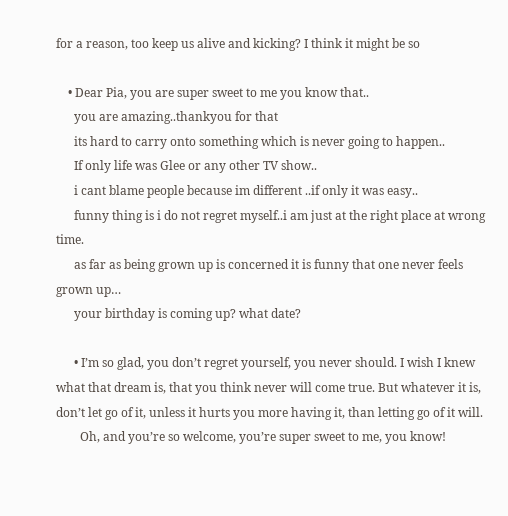for a reason, too keep us alive and kicking? I think it might be so

    • Dear Pia, you are super sweet to me you know that..
      you are amazing..thankyou for that
      its hard to carry onto something which is never going to happen..
      If only life was Glee or any other TV show..
      i cant blame people because im different ..if only it was easy..
      funny thing is i do not regret myself..i am just at the right place at wrong time.
      as far as being grown up is concerned it is funny that one never feels grown up…
      your birthday is coming up? what date?

      • I’m so glad, you don’t regret yourself, you never should. I wish I knew what that dream is, that you think never will come true. But whatever it is, don’t let go of it, unless it hurts you more having it, than letting go of it will.
        Oh, and you’re so welcome, you’re super sweet to me, you know!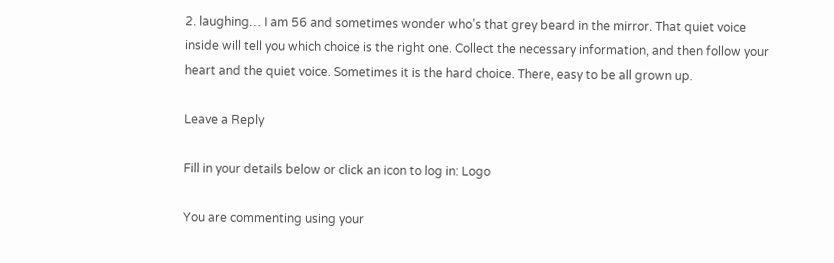2. laughing… I am 56 and sometimes wonder who’s that grey beard in the mirror. That quiet voice inside will tell you which choice is the right one. Collect the necessary information, and then follow your heart and the quiet voice. Sometimes it is the hard choice. There, easy to be all grown up.

Leave a Reply

Fill in your details below or click an icon to log in: Logo

You are commenting using your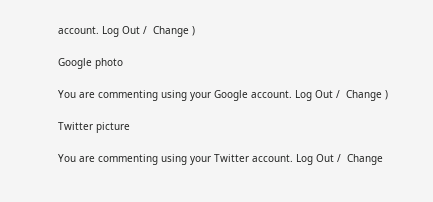account. Log Out /  Change )

Google photo

You are commenting using your Google account. Log Out /  Change )

Twitter picture

You are commenting using your Twitter account. Log Out /  Change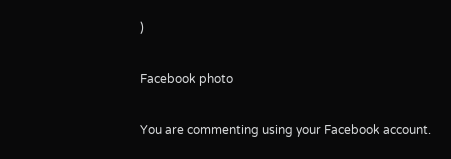)

Facebook photo

You are commenting using your Facebook account.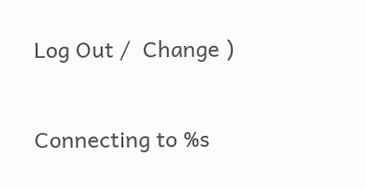Log Out /  Change )

Connecting to %s